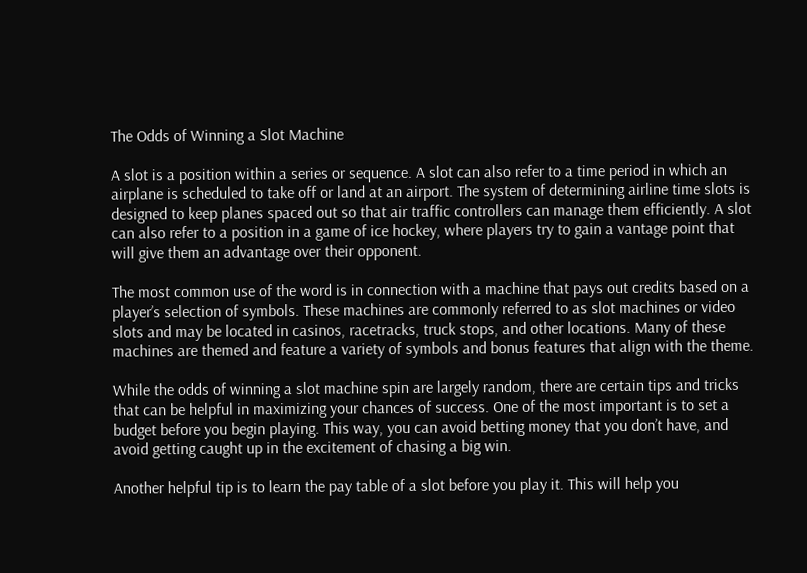The Odds of Winning a Slot Machine

A slot is a position within a series or sequence. A slot can also refer to a time period in which an airplane is scheduled to take off or land at an airport. The system of determining airline time slots is designed to keep planes spaced out so that air traffic controllers can manage them efficiently. A slot can also refer to a position in a game of ice hockey, where players try to gain a vantage point that will give them an advantage over their opponent.

The most common use of the word is in connection with a machine that pays out credits based on a player’s selection of symbols. These machines are commonly referred to as slot machines or video slots and may be located in casinos, racetracks, truck stops, and other locations. Many of these machines are themed and feature a variety of symbols and bonus features that align with the theme.

While the odds of winning a slot machine spin are largely random, there are certain tips and tricks that can be helpful in maximizing your chances of success. One of the most important is to set a budget before you begin playing. This way, you can avoid betting money that you don’t have, and avoid getting caught up in the excitement of chasing a big win.

Another helpful tip is to learn the pay table of a slot before you play it. This will help you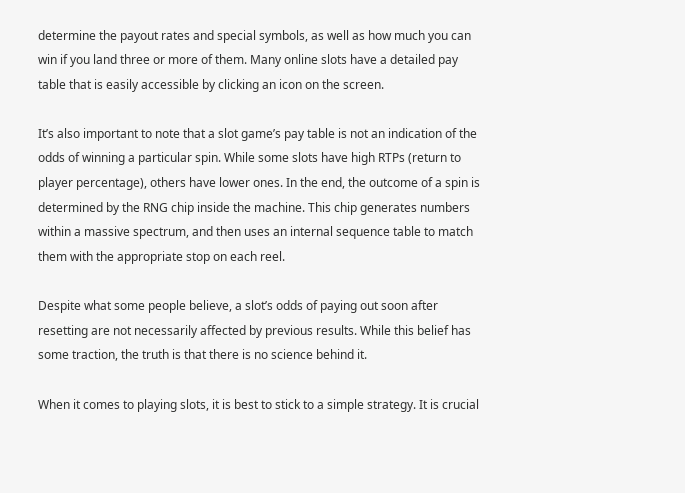determine the payout rates and special symbols, as well as how much you can win if you land three or more of them. Many online slots have a detailed pay table that is easily accessible by clicking an icon on the screen.

It’s also important to note that a slot game’s pay table is not an indication of the odds of winning a particular spin. While some slots have high RTPs (return to player percentage), others have lower ones. In the end, the outcome of a spin is determined by the RNG chip inside the machine. This chip generates numbers within a massive spectrum, and then uses an internal sequence table to match them with the appropriate stop on each reel.

Despite what some people believe, a slot’s odds of paying out soon after resetting are not necessarily affected by previous results. While this belief has some traction, the truth is that there is no science behind it.

When it comes to playing slots, it is best to stick to a simple strategy. It is crucial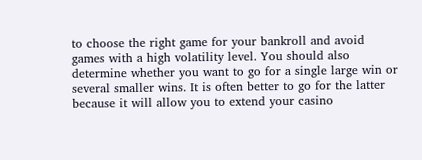to choose the right game for your bankroll and avoid games with a high volatility level. You should also determine whether you want to go for a single large win or several smaller wins. It is often better to go for the latter because it will allow you to extend your casino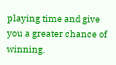playing time and give you a greater chance of winning.